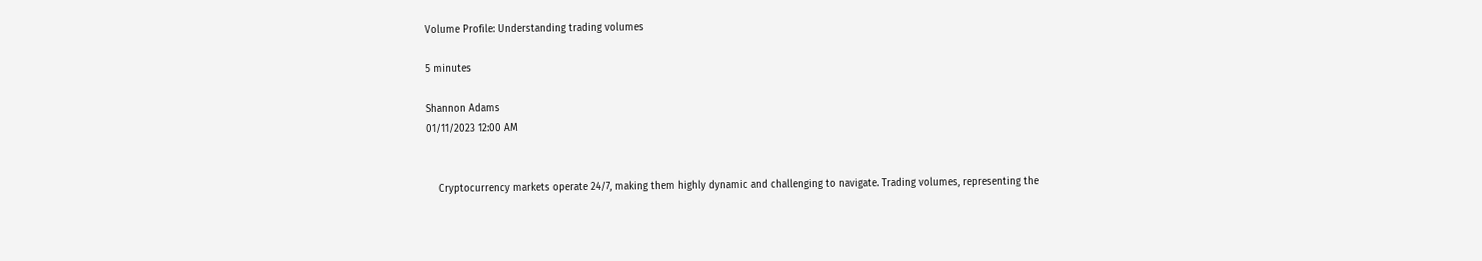Volume Profile: Understanding trading volumes

5 minutes

Shannon Adams
01/11/2023 12:00 AM


    Cryptocurrency markets operate 24/7, making them highly dynamic and challenging to navigate. Trading volumes, representing the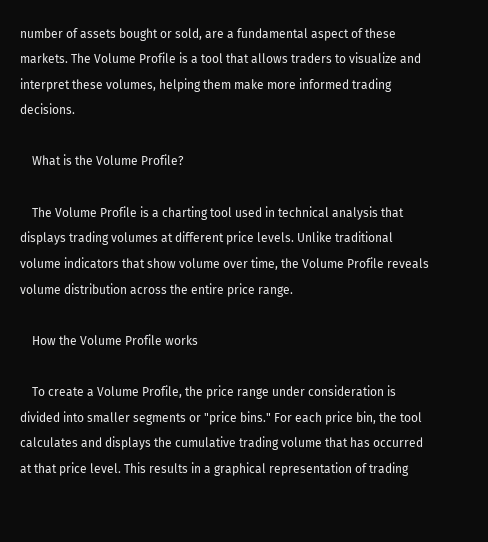number of assets bought or sold, are a fundamental aspect of these markets. The Volume Profile is a tool that allows traders to visualize and interpret these volumes, helping them make more informed trading decisions.

    What is the Volume Profile?

    The Volume Profile is a charting tool used in technical analysis that displays trading volumes at different price levels. Unlike traditional volume indicators that show volume over time, the Volume Profile reveals volume distribution across the entire price range.

    How the Volume Profile works

    To create a Volume Profile, the price range under consideration is divided into smaller segments or "price bins." For each price bin, the tool calculates and displays the cumulative trading volume that has occurred at that price level. This results in a graphical representation of trading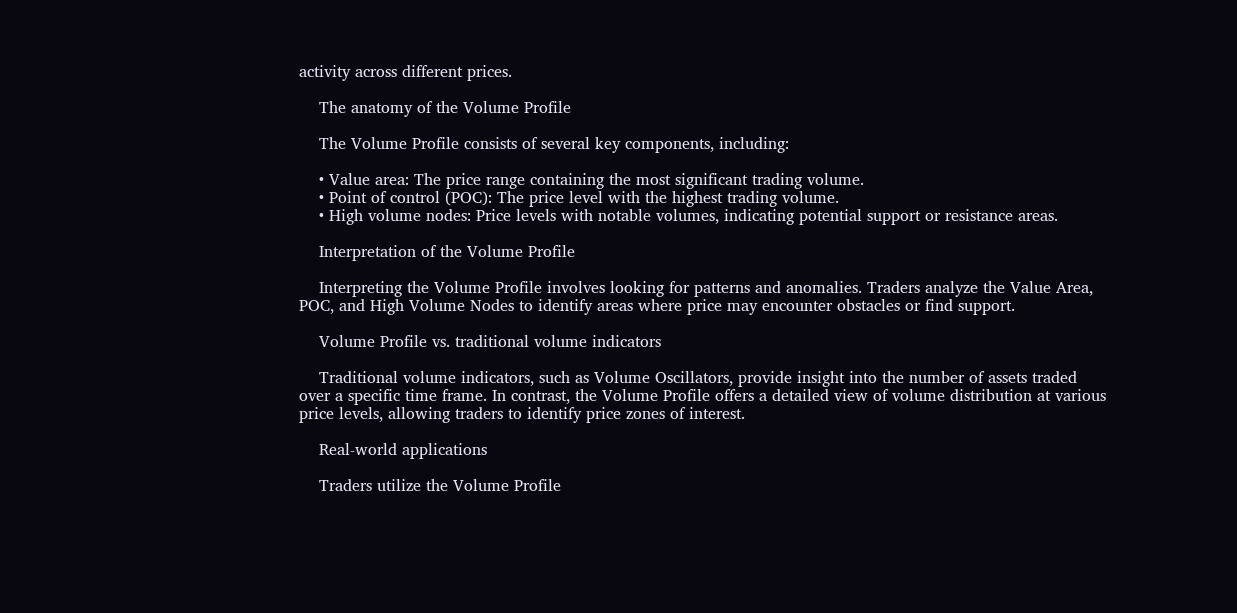activity across different prices.

    The anatomy of the Volume Profile

    The Volume Profile consists of several key components, including:

    • Value area: The price range containing the most significant trading volume.
    • Point of control (POC): The price level with the highest trading volume.
    • High volume nodes: Price levels with notable volumes, indicating potential support or resistance areas.

    Interpretation of the Volume Profile

    Interpreting the Volume Profile involves looking for patterns and anomalies. Traders analyze the Value Area, POC, and High Volume Nodes to identify areas where price may encounter obstacles or find support.

    Volume Profile vs. traditional volume indicators

    Traditional volume indicators, such as Volume Oscillators, provide insight into the number of assets traded over a specific time frame. In contrast, the Volume Profile offers a detailed view of volume distribution at various price levels, allowing traders to identify price zones of interest.

    Real-world applications

    Traders utilize the Volume Profile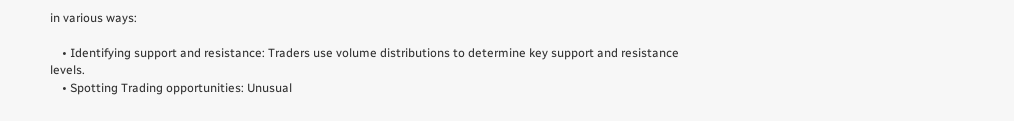in various ways:

    • Identifying support and resistance: Traders use volume distributions to determine key support and resistance levels.
    • Spotting Trading opportunities: Unusual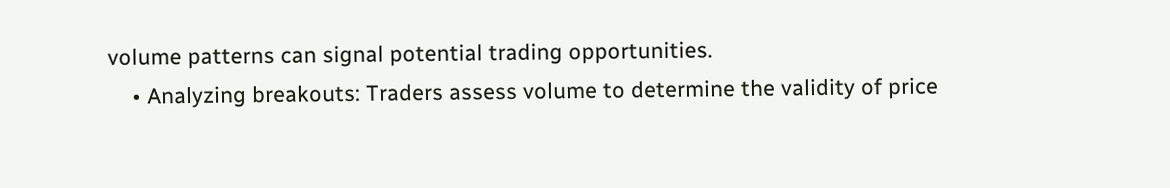volume patterns can signal potential trading opportunities.
    • Analyzing breakouts: Traders assess volume to determine the validity of price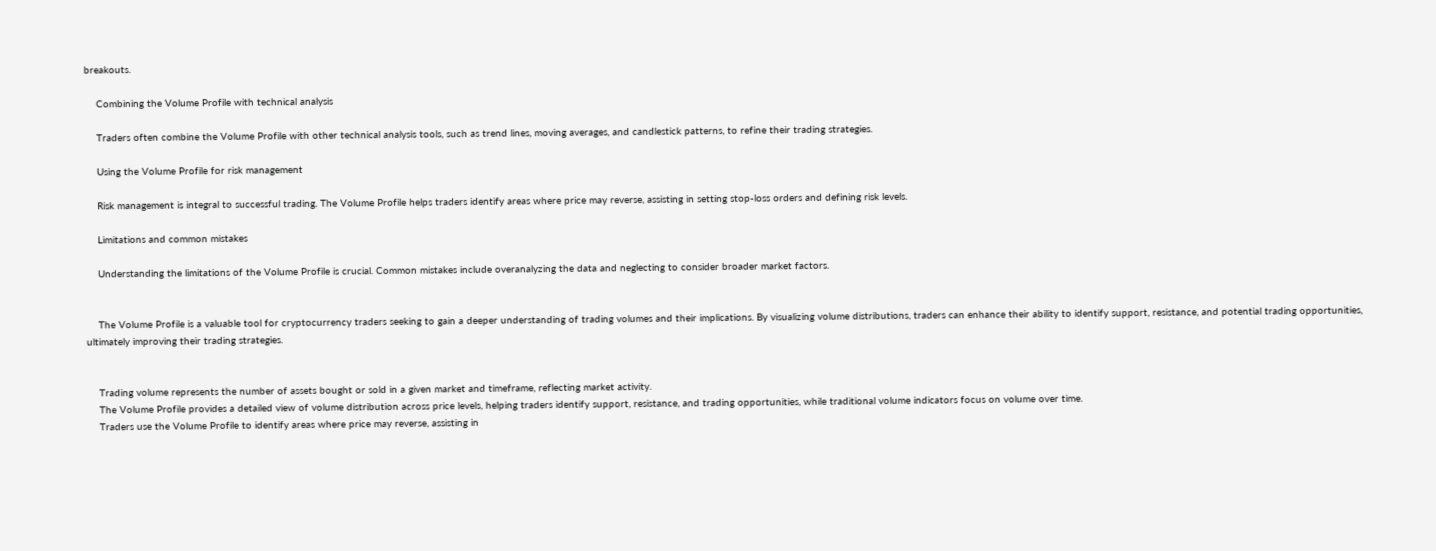breakouts.

    Combining the Volume Profile with technical analysis

    Traders often combine the Volume Profile with other technical analysis tools, such as trend lines, moving averages, and candlestick patterns, to refine their trading strategies.

    Using the Volume Profile for risk management

    Risk management is integral to successful trading. The Volume Profile helps traders identify areas where price may reverse, assisting in setting stop-loss orders and defining risk levels.

    Limitations and common mistakes

    Understanding the limitations of the Volume Profile is crucial. Common mistakes include overanalyzing the data and neglecting to consider broader market factors.


    The Volume Profile is a valuable tool for cryptocurrency traders seeking to gain a deeper understanding of trading volumes and their implications. By visualizing volume distributions, traders can enhance their ability to identify support, resistance, and potential trading opportunities, ultimately improving their trading strategies.


    Trading volume represents the number of assets bought or sold in a given market and timeframe, reflecting market activity.
    The Volume Profile provides a detailed view of volume distribution across price levels, helping traders identify support, resistance, and trading opportunities, while traditional volume indicators focus on volume over time.
    Traders use the Volume Profile to identify areas where price may reverse, assisting in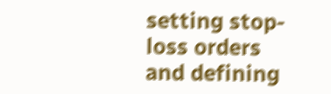setting stop-loss orders and defining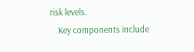risk levels.
    Key components include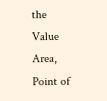the Value Area, Point of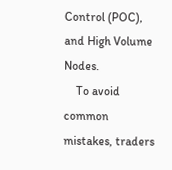Control (POC), and High Volume Nodes.
    To avoid common mistakes, traders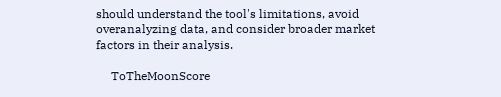should understand the tool's limitations, avoid overanalyzing data, and consider broader market factors in their analysis.

     ToTheMoonScore